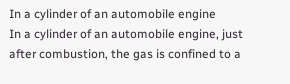In a cylinder of an automobile engine
In a cylinder of an automobile engine, just after combustion, the gas is confined to a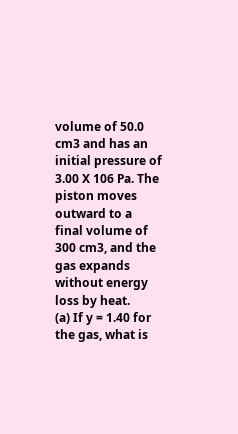volume of 50.0 cm3 and has an initial pressure of 3.00 X 106 Pa. The piston moves outward to a final volume of 300 cm3, and the gas expands without energy loss by heat.
(a) If y = 1.40 for the gas, what is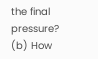the final pressure?
(b) How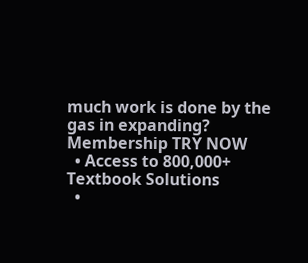much work is done by the gas in expanding?
Membership TRY NOW
  • Access to 800,000+ Textbook Solutions
  •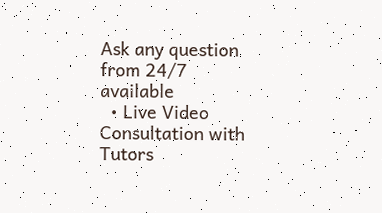Ask any question from 24/7 available
  • Live Video Consultation with Tutors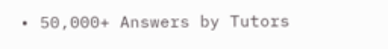• 50,000+ Answers by Tutors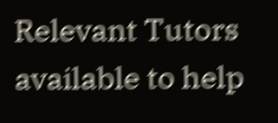Relevant Tutors available to help